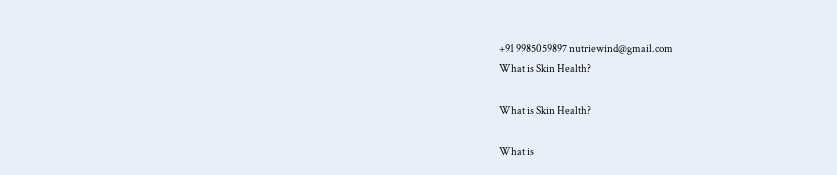+91 9985059897 nutriewind@gmail.com
What is Skin Health?

What is Skin Health?

What is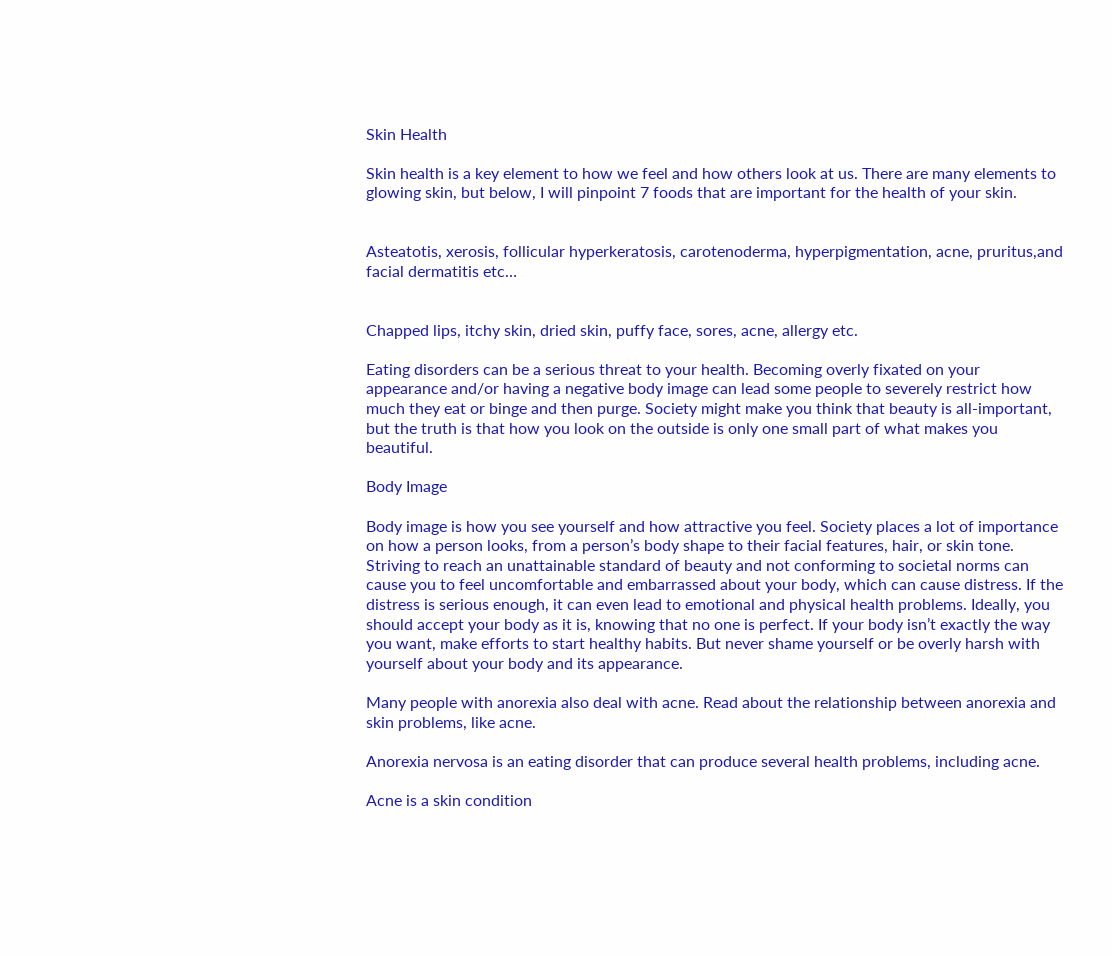Skin Health

Skin health is a key element to how we feel and how others look at us. There are many elements to glowing skin, but below, I will pinpoint 7 foods that are important for the health of your skin.


Asteatotis, xerosis, follicular hyperkeratosis, carotenoderma, hyperpigmentation, acne, pruritus,and  facial dermatitis etc…


Chapped lips, itchy skin, dried skin, puffy face, sores, acne, allergy etc.

Eating disorders can be a serious threat to your health. Becoming overly fixated on your appearance and/or having a negative body image can lead some people to severely restrict how much they eat or binge and then purge. Society might make you think that beauty is all-important, but the truth is that how you look on the outside is only one small part of what makes you beautiful.

Body Image

Body image is how you see yourself and how attractive you feel. Society places a lot of importance on how a person looks, from a person’s body shape to their facial features, hair, or skin tone. Striving to reach an unattainable standard of beauty and not conforming to societal norms can cause you to feel uncomfortable and embarrassed about your body, which can cause distress. If the distress is serious enough, it can even lead to emotional and physical health problems. Ideally, you should accept your body as it is, knowing that no one is perfect. If your body isn’t exactly the way you want, make efforts to start healthy habits. But never shame yourself or be overly harsh with yourself about your body and its appearance.

Many people with anorexia also deal with acne. Read about the relationship between anorexia and skin problems, like acne.

Anorexia nervosa is an eating disorder that can produce several health problems, including acne.

Acne is a skin condition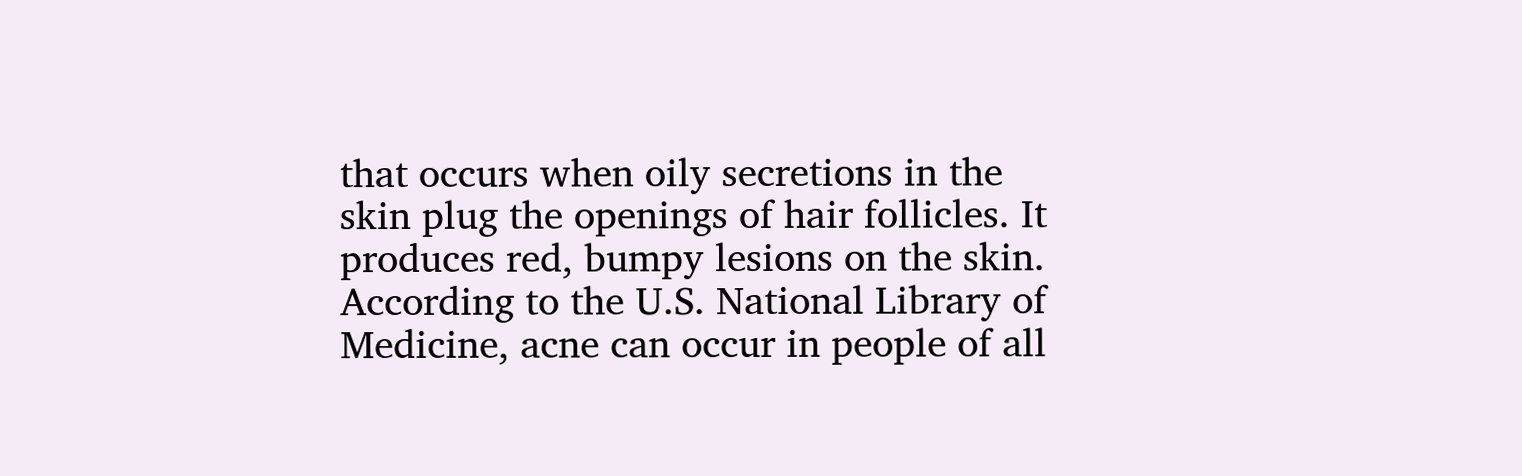that occurs when oily secretions in the skin plug the openings of hair follicles. It produces red, bumpy lesions on the skin. According to the U.S. National Library of Medicine, acne can occur in people of all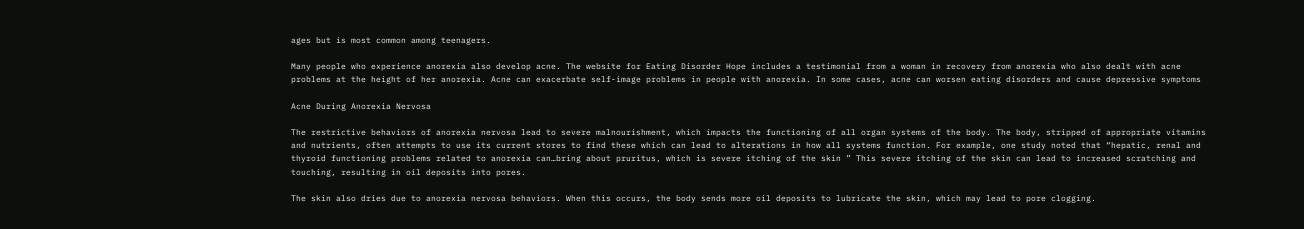ages but is most common among teenagers.

Many people who experience anorexia also develop acne. The website for Eating Disorder Hope includes a testimonial from a woman in recovery from anorexia who also dealt with acne problems at the height of her anorexia. Acne can exacerbate self-image problems in people with anorexia. In some cases, acne can worsen eating disorders and cause depressive symptoms

Acne During Anorexia Nervosa

The restrictive behaviors of anorexia nervosa lead to severe malnourishment, which impacts the functioning of all organ systems of the body. The body, stripped of appropriate vitamins and nutrients, often attempts to use its current stores to find these which can lead to alterations in how all systems function. For example, one study noted that “hepatic, renal and thyroid functioning problems related to anorexia can…bring about pruritus, which is severe itching of the skin ” This severe itching of the skin can lead to increased scratching and touching, resulting in oil deposits into pores.

The skin also dries due to anorexia nervosa behaviors. When this occurs, the body sends more oil deposits to lubricate the skin, which may lead to pore clogging.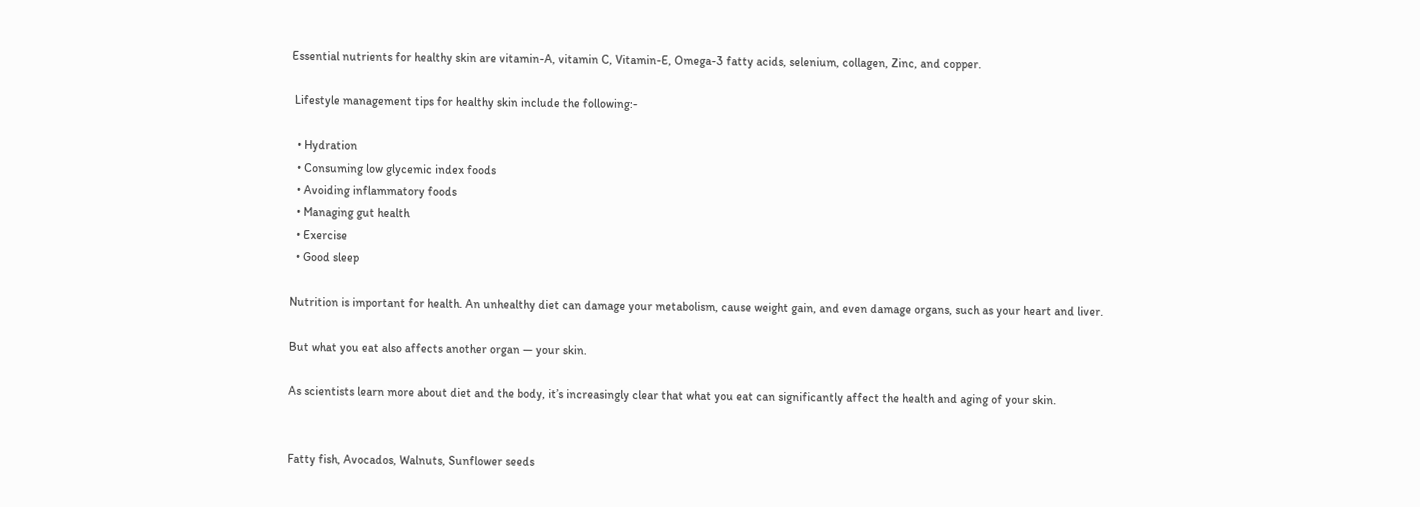Essential nutrients for healthy skin are vitamin-A, vitamin C, Vitamin-E, Omega-3 fatty acids, selenium, collagen, Zinc, and copper.

 Lifestyle management tips for healthy skin include the following:-

  • Hydration
  • Consuming low glycemic index foods
  • Avoiding inflammatory foods
  • Managing gut health
  • Exercise
  • Good sleep

Nutrition is important for health. An unhealthy diet can damage your metabolism, cause weight gain, and even damage organs, such as your heart and liver.

But what you eat also affects another organ — your skin.

As scientists learn more about diet and the body, it’s increasingly clear that what you eat can significantly affect the health and aging of your skin.


Fatty fish, Avocados, Walnuts, Sunflower seeds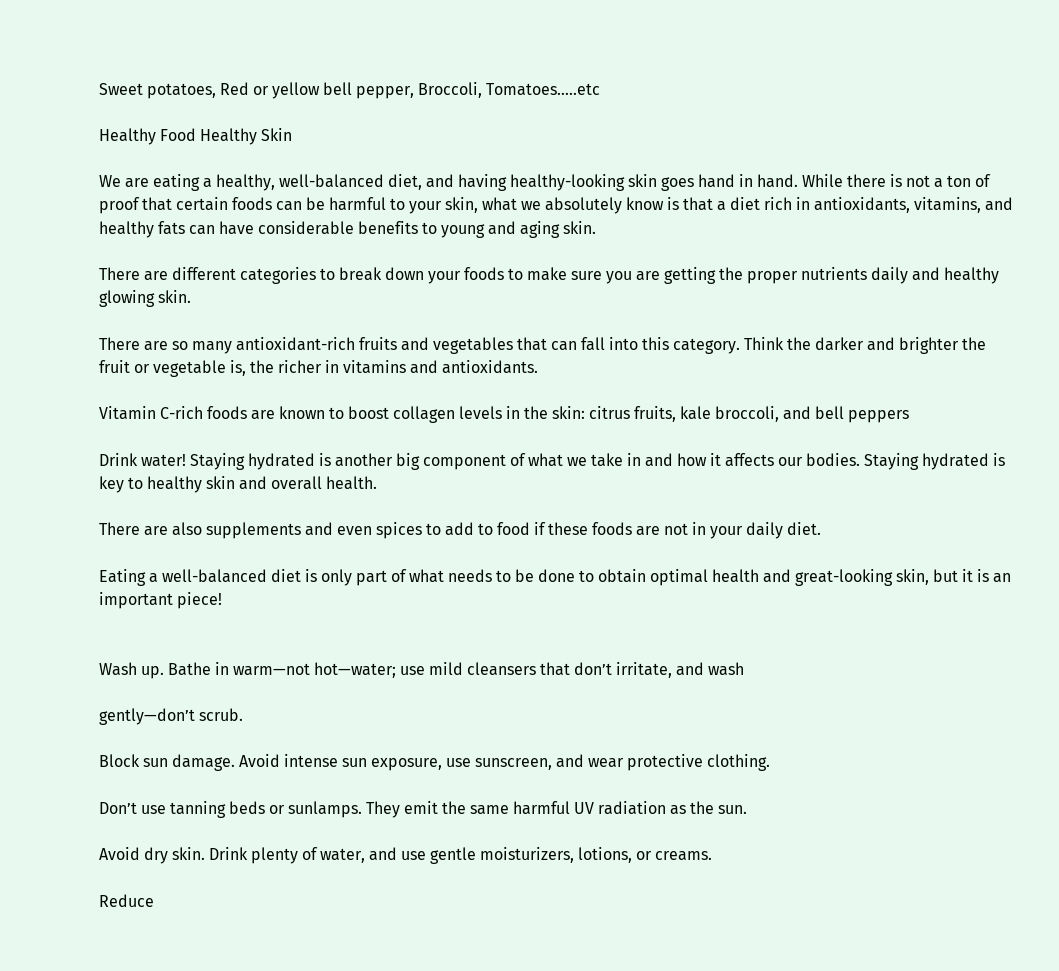Sweet potatoes, Red or yellow bell pepper, Broccoli, Tomatoes…..etc

Healthy Food Healthy Skin

We are eating a healthy, well-balanced diet, and having healthy-looking skin goes hand in hand. While there is not a ton of proof that certain foods can be harmful to your skin, what we absolutely know is that a diet rich in antioxidants, vitamins, and healthy fats can have considerable benefits to young and aging skin.

There are different categories to break down your foods to make sure you are getting the proper nutrients daily and healthy glowing skin.

There are so many antioxidant-rich fruits and vegetables that can fall into this category. Think the darker and brighter the fruit or vegetable is, the richer in vitamins and antioxidants.

Vitamin C-rich foods are known to boost collagen levels in the skin: citrus fruits, kale broccoli, and bell peppers

Drink water! Staying hydrated is another big component of what we take in and how it affects our bodies. Staying hydrated is key to healthy skin and overall health.

There are also supplements and even spices to add to food if these foods are not in your daily diet.

Eating a well-balanced diet is only part of what needs to be done to obtain optimal health and great-looking skin, but it is an important piece!


Wash up. Bathe in warm—not hot—water; use mild cleansers that don’t irritate, and wash

gently—don’t scrub.

Block sun damage. Avoid intense sun exposure, use sunscreen, and wear protective clothing.

Don’t use tanning beds or sunlamps. They emit the same harmful UV radiation as the sun.

Avoid dry skin. Drink plenty of water, and use gentle moisturizers, lotions, or creams.

Reduce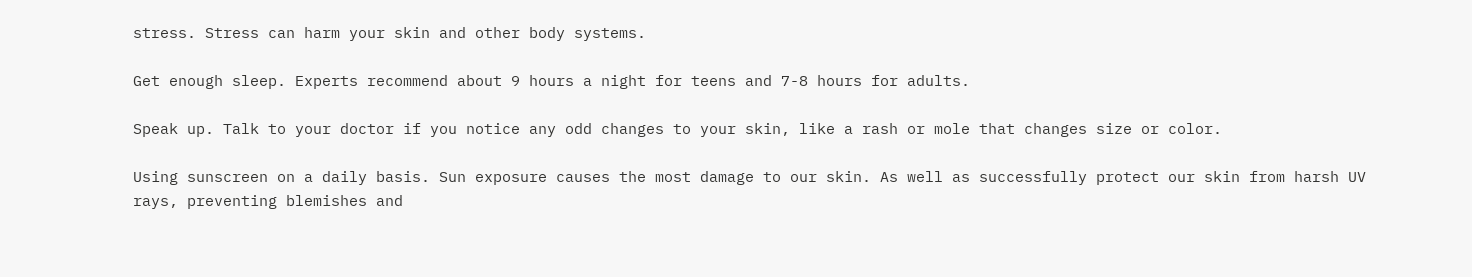stress. Stress can harm your skin and other body systems.

Get enough sleep. Experts recommend about 9 hours a night for teens and 7-8 hours for adults.

Speak up. Talk to your doctor if you notice any odd changes to your skin, like a rash or mole that changes size or color.

Using sunscreen on a daily basis. Sun exposure causes the most damage to our skin. As well as successfully protect our skin from harsh UV rays, preventing blemishes and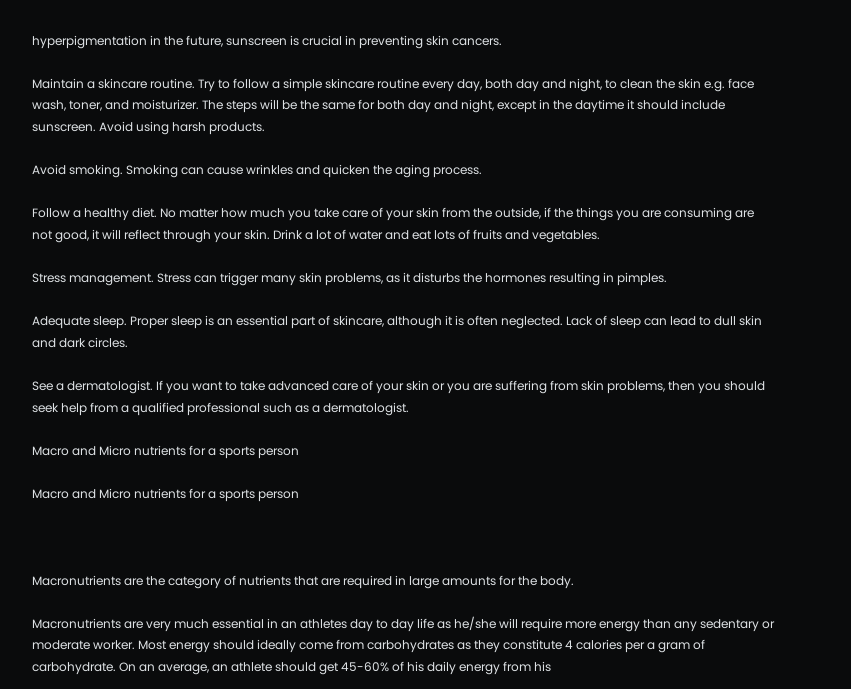hyperpigmentation in the future, sunscreen is crucial in preventing skin cancers.

Maintain a skincare routine. Try to follow a simple skincare routine every day, both day and night, to clean the skin e.g. face wash, toner, and moisturizer. The steps will be the same for both day and night, except in the daytime it should include sunscreen. Avoid using harsh products.

Avoid smoking. Smoking can cause wrinkles and quicken the aging process.

Follow a healthy diet. No matter how much you take care of your skin from the outside, if the things you are consuming are not good, it will reflect through your skin. Drink a lot of water and eat lots of fruits and vegetables.

Stress management. Stress can trigger many skin problems, as it disturbs the hormones resulting in pimples.

Adequate sleep. Proper sleep is an essential part of skincare, although it is often neglected. Lack of sleep can lead to dull skin and dark circles.

See a dermatologist. If you want to take advanced care of your skin or you are suffering from skin problems, then you should seek help from a qualified professional such as a dermatologist.

Macro and Micro nutrients for a sports person

Macro and Micro nutrients for a sports person



Macronutrients are the category of nutrients that are required in large amounts for the body.

Macronutrients are very much essential in an athletes day to day life as he/she will require more energy than any sedentary or moderate worker. Most energy should ideally come from carbohydrates as they constitute 4 calories per a gram of carbohydrate. On an average, an athlete should get 45-60% of his daily energy from his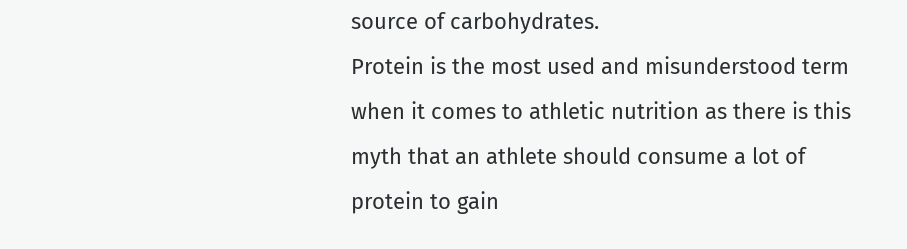source of carbohydrates.
Protein is the most used and misunderstood term when it comes to athletic nutrition as there is this myth that an athlete should consume a lot of protein to gain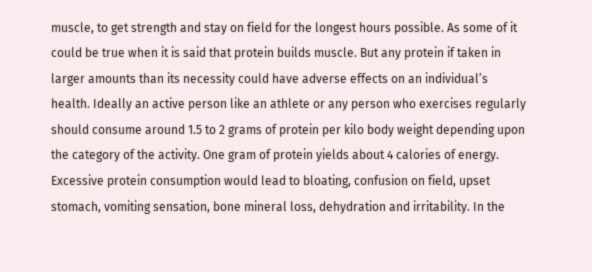muscle, to get strength and stay on field for the longest hours possible. As some of it could be true when it is said that protein builds muscle. But any protein if taken in larger amounts than its necessity could have adverse effects on an individual’s health. Ideally an active person like an athlete or any person who exercises regularly should consume around 1.5 to 2 grams of protein per kilo body weight depending upon the category of the activity. One gram of protein yields about 4 calories of energy. Excessive protein consumption would lead to bloating, confusion on field, upset stomach, vomiting sensation, bone mineral loss, dehydration and irritability. In the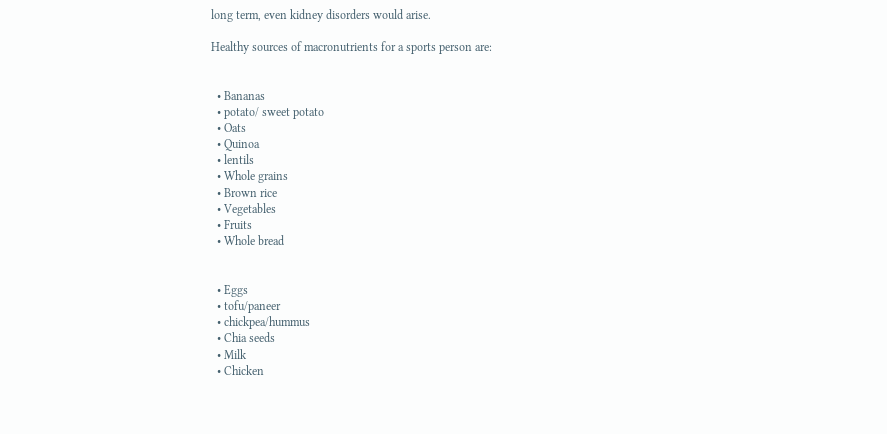long term, even kidney disorders would arise.

Healthy sources of macronutrients for a sports person are:


  • Bananas
  • potato/ sweet potato
  • Oats
  • Quinoa
  • lentils
  • Whole grains
  • Brown rice
  • Vegetables
  • Fruits
  • Whole bread


  • Eggs
  • tofu/paneer
  • chickpea/hummus
  • Chia seeds
  • Milk
  • Chicken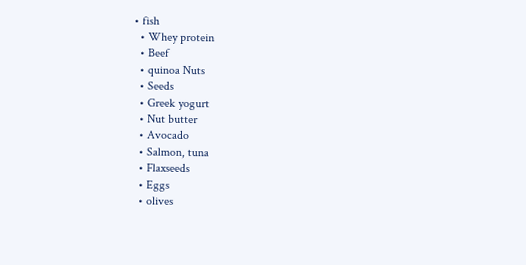• fish
  • Whey protein
  • Beef
  • quinoa Nuts
  • Seeds
  • Greek yogurt
  • Nut butter
  • Avocado
  • Salmon, tuna
  • Flaxseeds
  • Eggs
  • olives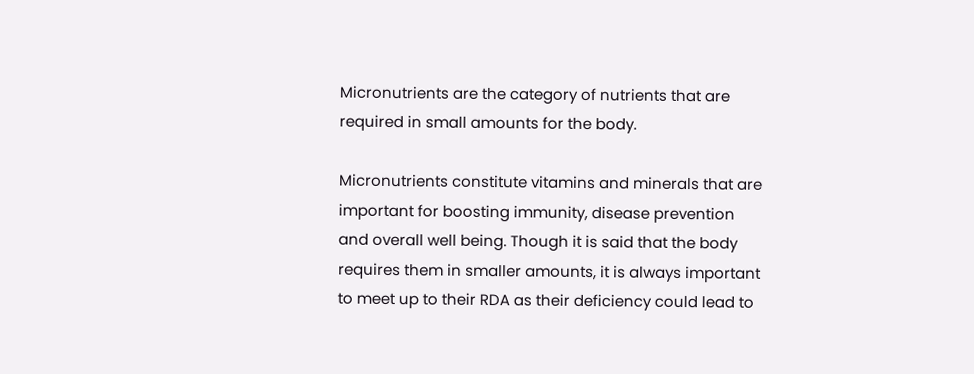Micronutrients are the category of nutrients that are required in small amounts for the body.

Micronutrients constitute vitamins and minerals that are important for boosting immunity, disease prevention and overall well being. Though it is said that the body requires them in smaller amounts, it is always important to meet up to their RDA as their deficiency could lead to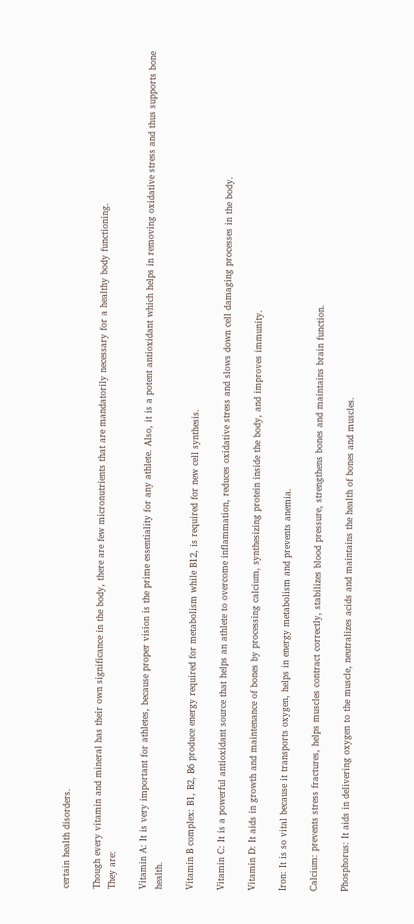certain health disorders.

Though every vitamin and mineral has their own significance in the body, there are few micronutrients that are mandatorily necessary for a healthy body functioning.
They are:

Vitamin A: It is very important for athletes, because proper vision is the prime essentiality for any athlete. Also, it is a potent antioxidant which helps in removing oxidative stress and thus supports bone health.

Vitamin B complex: B1, B2, B6 produce energy required for metabolism while B12, is required for new cell synthesis.

Vitamin C: It is a powerful antioxidant source that helps an athlete to overcome inflammation, reduces oxidative stress and slows down cell damaging processes in the body.

Vitamin D: It aids in growth and maintenance of bones by processing calcium, synthesizing protein inside the body, and improves immunity.

Iron: It is so vital because it transports oxygen, helps in energy metabolism and prevents anemia.

Calcium: prevents stress fractures, helps muscles contract correctly, stabilizes blood pressure, strengthens bones and maintains brain function.

Phosphorus: It aids in delivering oxygen to the muscle, neutralizes acids and maintains the health of bones and muscles.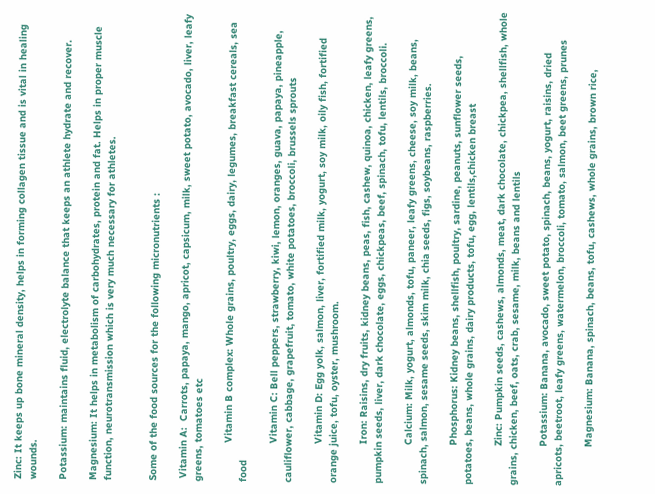Zinc: It keeps up bone mineral density, helps in forming collagen tissue and is vital in healing wounds.

Potassium: maintains fluid, electrolyte balance that keeps an athlete hydrate and recover.

Magnesium: It helps in metabolism of carbohydrates, protein and fat. Helps in proper muscle function, neurotransmission which is very much necessary for athletes.


Some of the food sources for the following micronutrients :

 Vitamin A:  Carrots, papaya, mango, apricot, capsicum, milk, sweet potato, avocado, liver, leafy greens, tomatoes etc

             Vitamin B complex: Whole grains, poultry, eggs, dairy, legumes, breakfast cereals, sea food

             Vitamin C: Bell peppers, strawberry, kiwi, lemon, oranges, guava, papaya, pineapple, cauliflower, cabbage, grapefruit, tomato, white potatoes, broccoli, brussels sprouts

             Vitamin D: Egg yolk, salmon, liver, fortified milk, yogurt, soy milk, oily fish, fortified orange juice, tofu, oyster, mushroom.

             Iron: Raisins, dry fruits, kidney beans, peas, fish, cashew, quinoa, chicken, leafy greens, pumpkin seeds, liver, dark chocolate, eggs, chickpeas, beef, spinach, tofu, lentils, broccoli.

             Calcium: Milk, yogurt, almonds, tofu, paneer, leafy greens, cheese, soy milk, beans, spinach, salmon, sesame seeds, skim milk, chia seeds, figs, soybeans, raspberries.

             Phosphorus: Kidney beans, shellfish, poultry, sardine, peanuts, sunflower seeds, potatoes, beans, whole grains, dairy products, tofu, egg, lentils,chicken breast

             Zinc: Pumpkin seeds, cashews, almonds, meat, dark chocolate, chickpea, shellfish, whole grains, chicken, beef, oats, crab, sesame, milk, beans and lentils

             Potassium: Banana, avocado, sweet potato, spinach, beans, yogurt, raisins, dried apricots, beetroot, leafy greens, watermelon, broccoli, tomato, salmon, beet greens, prunes

             Magnesium: Banana, spinach, beans, tofu, cashews, whole grains, brown rice,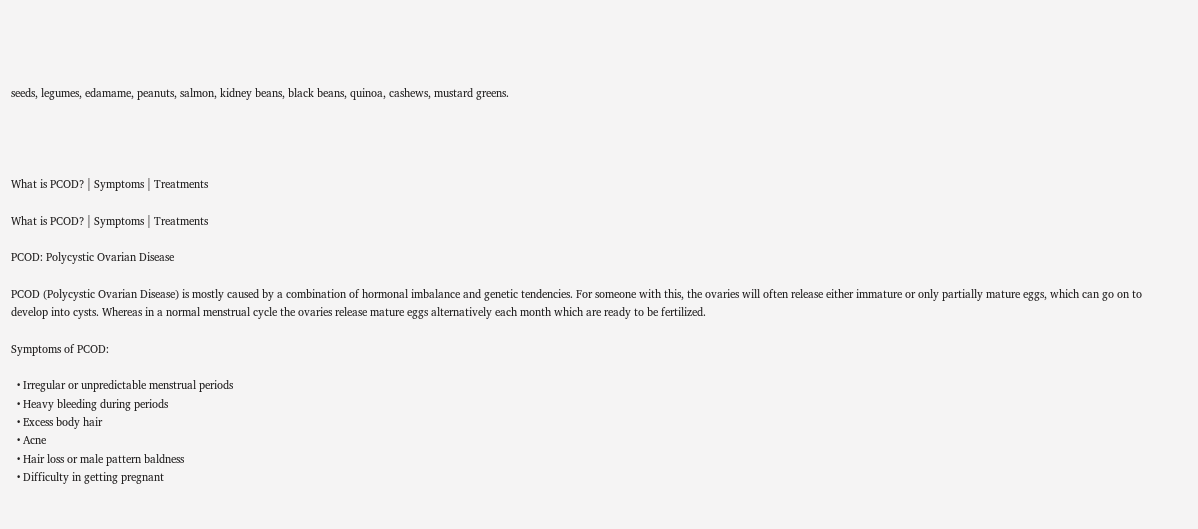seeds, legumes, edamame, peanuts, salmon, kidney beans, black beans, quinoa, cashews, mustard greens.




What is PCOD? | Symptoms | Treatments

What is PCOD? | Symptoms | Treatments

PCOD: Polycystic Ovarian Disease

PCOD (Polycystic Ovarian Disease) is mostly caused by a combination of hormonal imbalance and genetic tendencies. For someone with this, the ovaries will often release either immature or only partially mature eggs, which can go on to develop into cysts. Whereas in a normal menstrual cycle the ovaries release mature eggs alternatively each month which are ready to be fertilized.

Symptoms of PCOD:

  • Irregular or unpredictable menstrual periods
  • Heavy bleeding during periods
  • Excess body hair
  • Acne
  • Hair loss or male pattern baldness
  • Difficulty in getting pregnant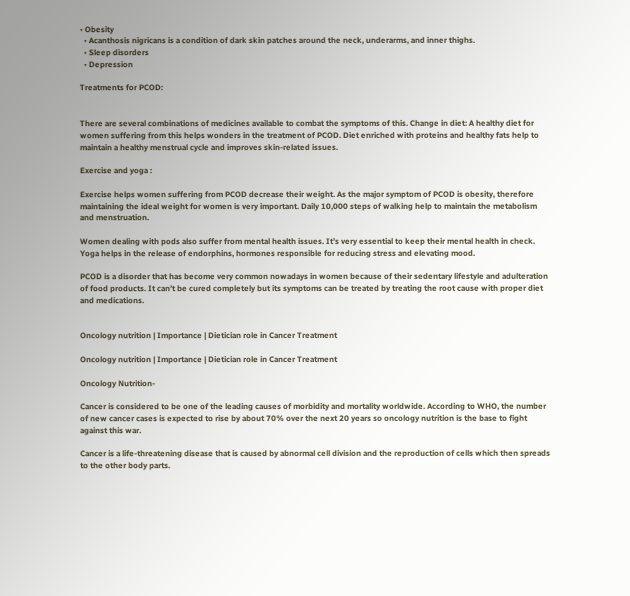• Obesity
  • Acanthosis nigricans is a condition of dark skin patches around the neck, underarms, and inner thighs.
  • Sleep disorders
  • Depression

Treatments for PCOD:


There are several combinations of medicines available to combat the symptoms of this. Change in diet: A healthy diet for women suffering from this helps wonders in the treatment of PCOD. Diet enriched with proteins and healthy fats help to maintain a healthy menstrual cycle and improves skin-related issues.

Exercise and yoga :

Exercise helps women suffering from PCOD decrease their weight. As the major symptom of PCOD is obesity, therefore maintaining the ideal weight for women is very important. Daily 10,000 steps of walking help to maintain the metabolism and menstruation.

Women dealing with pods also suffer from mental health issues. It’s very essential to keep their mental health in check. Yoga helps in the release of endorphins, hormones responsible for reducing stress and elevating mood.

PCOD is a disorder that has become very common nowadays in women because of their sedentary lifestyle and adulteration of food products. It can’t be cured completely but its symptoms can be treated by treating the root cause with proper diet and medications.


Oncology nutrition | Importance | Dietician role in Cancer Treatment

Oncology nutrition | Importance | Dietician role in Cancer Treatment

Oncology Nutrition-

Cancer is considered to be one of the leading causes of morbidity and mortality worldwide. According to WHO, the number of new cancer cases is expected to rise by about 70% over the next 20 years so oncology nutrition is the base to fight against this war.

Cancer is a life-threatening disease that is caused by abnormal cell division and the reproduction of cells which then spreads to the other body parts.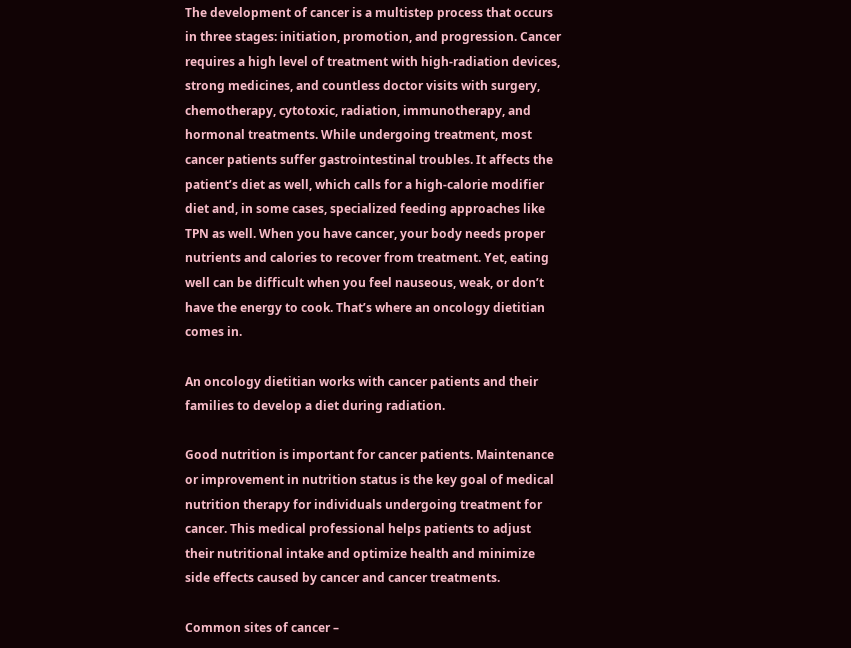The development of cancer is a multistep process that occurs in three stages: initiation, promotion, and progression. Cancer requires a high level of treatment with high-radiation devices, strong medicines, and countless doctor visits with surgery, chemotherapy, cytotoxic, radiation, immunotherapy, and hormonal treatments. While undergoing treatment, most cancer patients suffer gastrointestinal troubles. It affects the patient’s diet as well, which calls for a high-calorie modifier diet and, in some cases, specialized feeding approaches like TPN as well. When you have cancer, your body needs proper nutrients and calories to recover from treatment. Yet, eating well can be difficult when you feel nauseous, weak, or don’t have the energy to cook. That’s where an oncology dietitian comes in.

An oncology dietitian works with cancer patients and their families to develop a diet during radiation.

Good nutrition is important for cancer patients. Maintenance or improvement in nutrition status is the key goal of medical nutrition therapy for individuals undergoing treatment for cancer. This medical professional helps patients to adjust their nutritional intake and optimize health and minimize side effects caused by cancer and cancer treatments.

Common sites of cancer –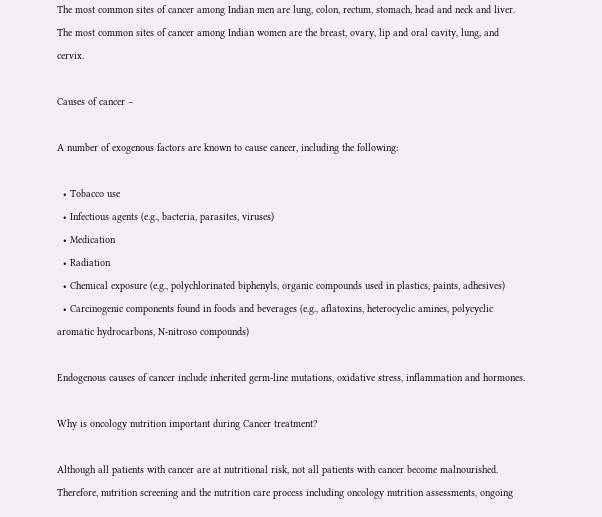The most common sites of cancer among Indian men are lung, colon, rectum, stomach, head and neck and liver. The most common sites of cancer among Indian women are the breast, ovary, lip and oral cavity, lung, and cervix.

Causes of cancer –

A number of exogenous factors are known to cause cancer, including the following:

  • Tobacco use
  • Infectious agents (e.g., bacteria, parasites, viruses)
  • Medication
  • Radiation
  • Chemical exposure (e.g., polychlorinated biphenyls, organic compounds used in plastics, paints, adhesives)
  • Carcinogenic components found in foods and beverages (e.g., aflatoxins, heterocyclic amines, polycyclic aromatic hydrocarbons, N-nitroso compounds)

Endogenous causes of cancer include inherited germ-line mutations, oxidative stress, inflammation and hormones.

Why is oncology nutrition important during Cancer treatment?

Although all patients with cancer are at nutritional risk, not all patients with cancer become malnourished. Therefore, nutrition screening and the nutrition care process including oncology nutrition assessments, ongoing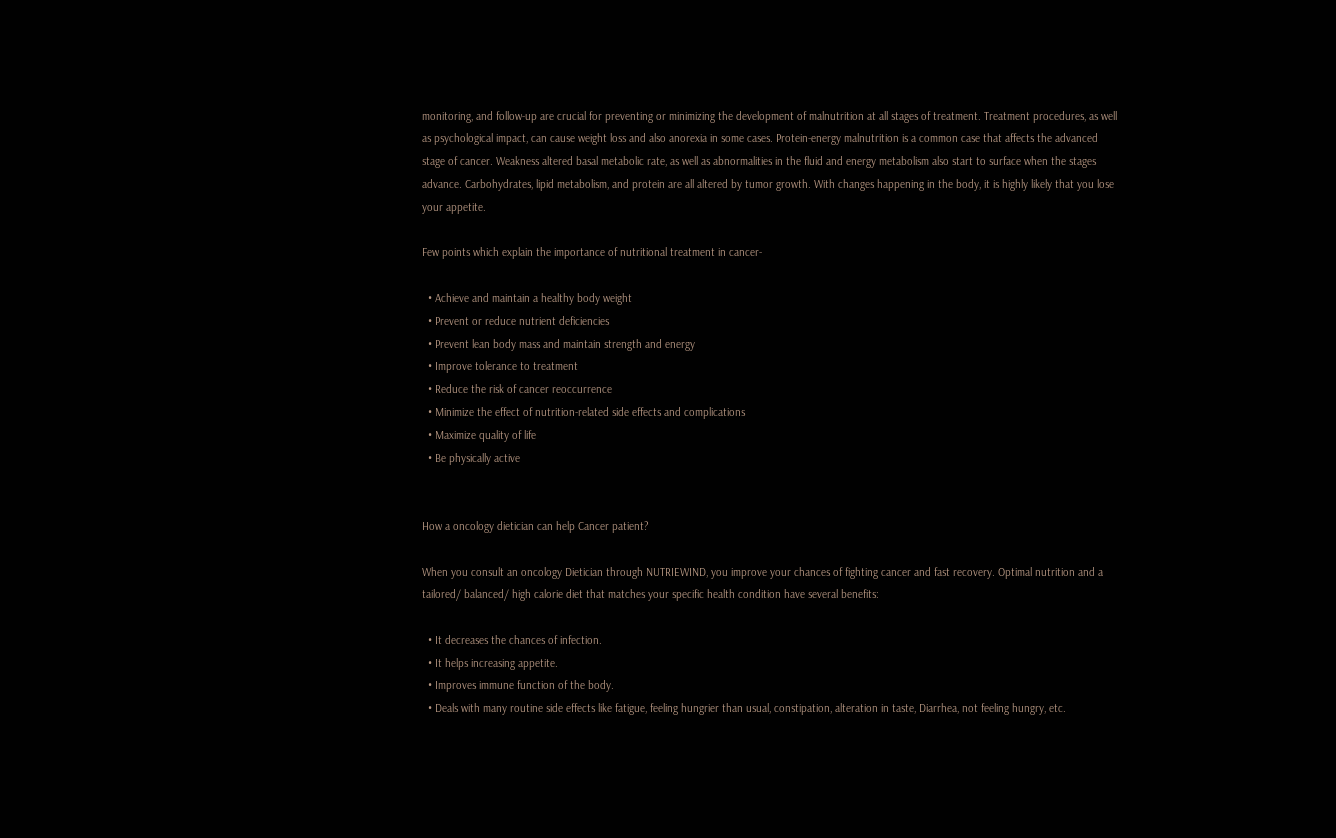monitoring, and follow-up are crucial for preventing or minimizing the development of malnutrition at all stages of treatment. Treatment procedures, as well as psychological impact, can cause weight loss and also anorexia in some cases. Protein-energy malnutrition is a common case that affects the advanced stage of cancer. Weakness altered basal metabolic rate, as well as abnormalities in the fluid and energy metabolism also start to surface when the stages advance. Carbohydrates, lipid metabolism, and protein are all altered by tumor growth. With changes happening in the body, it is highly likely that you lose your appetite.

Few points which explain the importance of nutritional treatment in cancer-

  • Achieve and maintain a healthy body weight
  • Prevent or reduce nutrient deficiencies
  • Prevent lean body mass and maintain strength and energy
  • Improve tolerance to treatment
  • Reduce the risk of cancer reoccurrence
  • Minimize the effect of nutrition-related side effects and complications
  • Maximize quality of life
  • Be physically active


How a oncology dietician can help Cancer patient?

When you consult an oncology Dietician through NUTRIEWIND, you improve your chances of fighting cancer and fast recovery. Optimal nutrition and a tailored/ balanced/ high calorie diet that matches your specific health condition have several benefits:

  • It decreases the chances of infection.
  • It helps increasing appetite.
  • Improves immune function of the body.
  • Deals with many routine side effects like fatigue, feeling hungrier than usual, constipation, alteration in taste, Diarrhea, not feeling hungry, etc.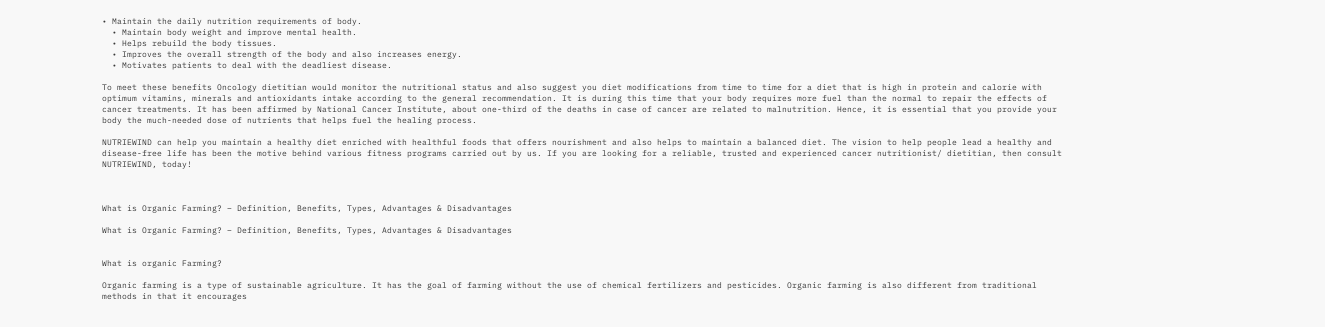• Maintain the daily nutrition requirements of body.
  • Maintain body weight and improve mental health.
  • Helps rebuild the body tissues.
  • Improves the overall strength of the body and also increases energy.
  • Motivates patients to deal with the deadliest disease.

To meet these benefits Oncology dietitian would monitor the nutritional status and also suggest you diet modifications from time to time for a diet that is high in protein and calorie with optimum vitamins, minerals and antioxidants intake according to the general recommendation. It is during this time that your body requires more fuel than the normal to repair the effects of cancer treatments. It has been affirmed by National Cancer Institute, about one-third of the deaths in case of cancer are related to malnutrition. Hence, it is essential that you provide your body the much-needed dose of nutrients that helps fuel the healing process.

NUTRIEWIND can help you maintain a healthy diet enriched with healthful foods that offers nourishment and also helps to maintain a balanced diet. The vision to help people lead a healthy and disease-free life has been the motive behind various fitness programs carried out by us. If you are looking for a reliable, trusted and experienced cancer nutritionist/ dietitian, then consult NUTRIEWIND, today!



What is Organic Farming? – Definition, Benefits, Types, Advantages & Disadvantages

What is Organic Farming? – Definition, Benefits, Types, Advantages & Disadvantages


What is organic Farming?

Organic farming is a type of sustainable agriculture. It has the goal of farming without the use of chemical fertilizers and pesticides. Organic farming is also different from traditional methods in that it encourages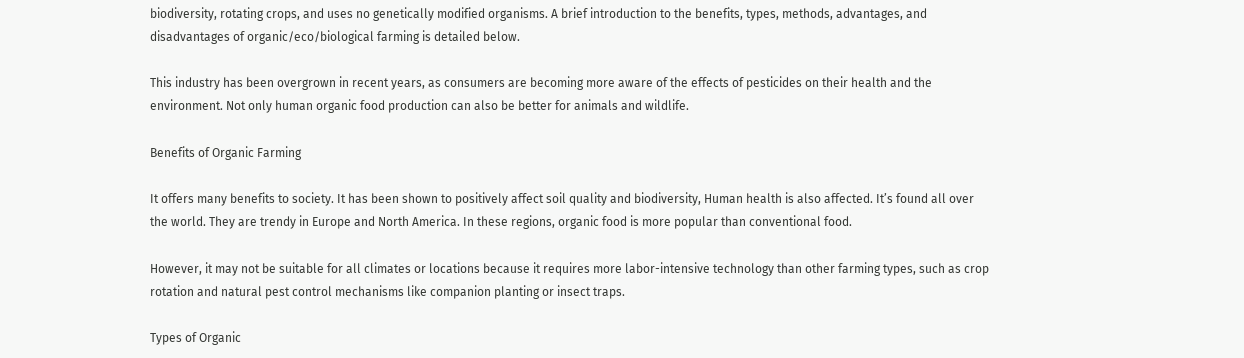biodiversity, rotating crops, and uses no genetically modified organisms. A brief introduction to the benefits, types, methods, advantages, and disadvantages of organic/eco/biological farming is detailed below.

This industry has been overgrown in recent years, as consumers are becoming more aware of the effects of pesticides on their health and the environment. Not only human organic food production can also be better for animals and wildlife.

Benefits of Organic Farming

It offers many benefits to society. It has been shown to positively affect soil quality and biodiversity, Human health is also affected. It’s found all over the world. They are trendy in Europe and North America. In these regions, organic food is more popular than conventional food.

However, it may not be suitable for all climates or locations because it requires more labor-intensive technology than other farming types, such as crop rotation and natural pest control mechanisms like companion planting or insect traps.

Types of Organic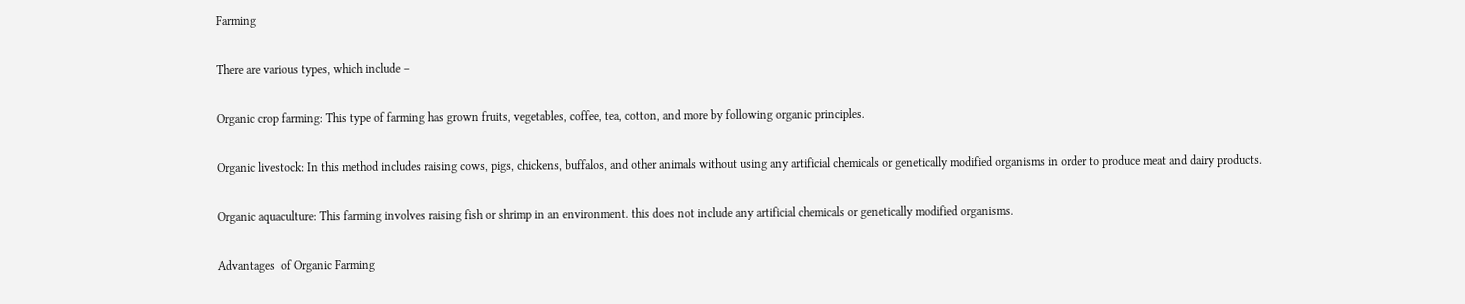Farming

There are various types, which include –

Organic crop farming: This type of farming has grown fruits, vegetables, coffee, tea, cotton, and more by following organic principles.

Organic livestock: In this method includes raising cows, pigs, chickens, buffalos, and other animals without using any artificial chemicals or genetically modified organisms in order to produce meat and dairy products.

Organic aquaculture: This farming involves raising fish or shrimp in an environment. this does not include any artificial chemicals or genetically modified organisms.

Advantages  of Organic Farming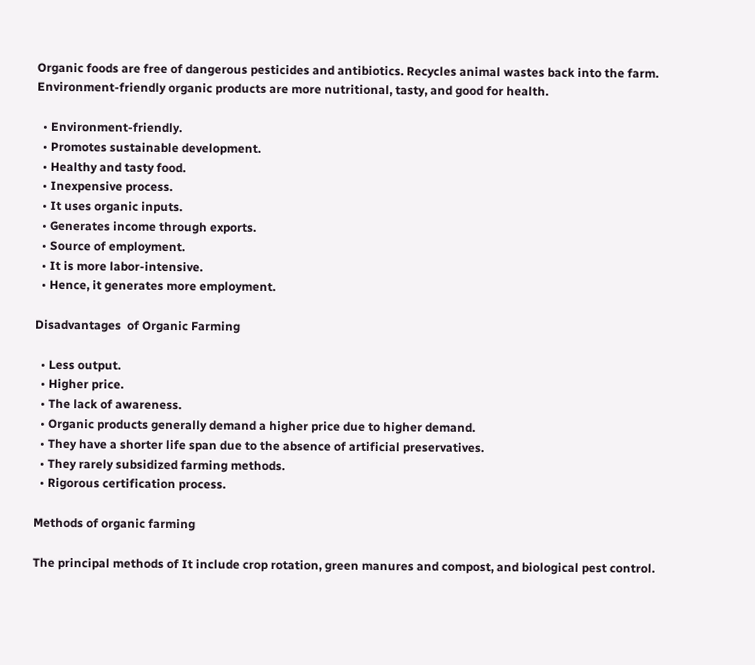Organic foods are free of dangerous pesticides and antibiotics. Recycles animal wastes back into the farm. Environment-friendly organic products are more nutritional, tasty, and good for health.

  • Environment-friendly.
  • Promotes sustainable development.
  • Healthy and tasty food.
  • Inexpensive process.
  • It uses organic inputs.
  • Generates income through exports.
  • Source of employment.
  • It is more labor-intensive.
  • Hence, it generates more employment.

Disadvantages  of Organic Farming

  • Less output.
  • Higher price.
  • The lack of awareness.
  • Organic products generally demand a higher price due to higher demand.
  • They have a shorter life span due to the absence of artificial preservatives.
  • They rarely subsidized farming methods.
  • Rigorous certification process.

Methods of organic farming

The principal methods of It include crop rotation, green manures and compost, and biological pest control.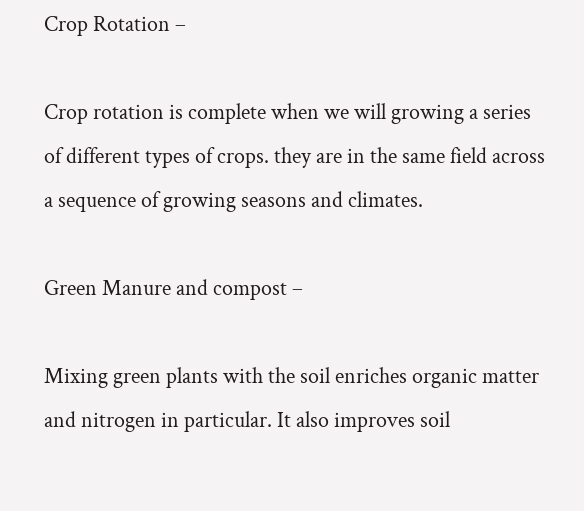Crop Rotation –

Crop rotation is complete when we will growing a series of different types of crops. they are in the same field across a sequence of growing seasons and climates.

Green Manure and compost –

Mixing green plants with the soil enriches organic matter and nitrogen in particular. It also improves soil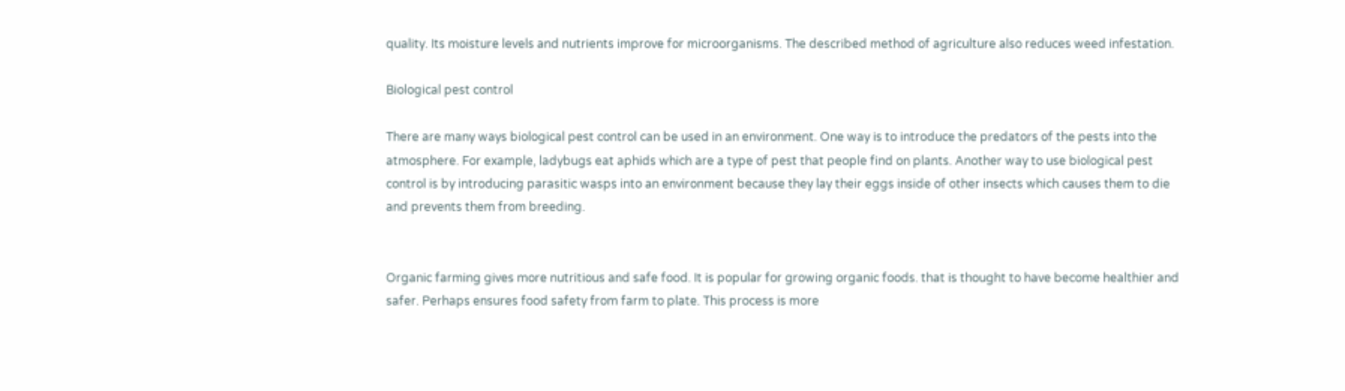quality. Its moisture levels and nutrients improve for microorganisms. The described method of agriculture also reduces weed infestation.

Biological pest control

There are many ways biological pest control can be used in an environment. One way is to introduce the predators of the pests into the atmosphere. For example, ladybugs eat aphids which are a type of pest that people find on plants. Another way to use biological pest control is by introducing parasitic wasps into an environment because they lay their eggs inside of other insects which causes them to die and prevents them from breeding.


Organic farming gives more nutritious and safe food. It is popular for growing organic foods. that is thought to have become healthier and safer. Perhaps ensures food safety from farm to plate. This process is more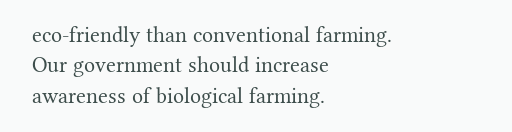eco-friendly than conventional farming. Our government should increase awareness of biological farming.